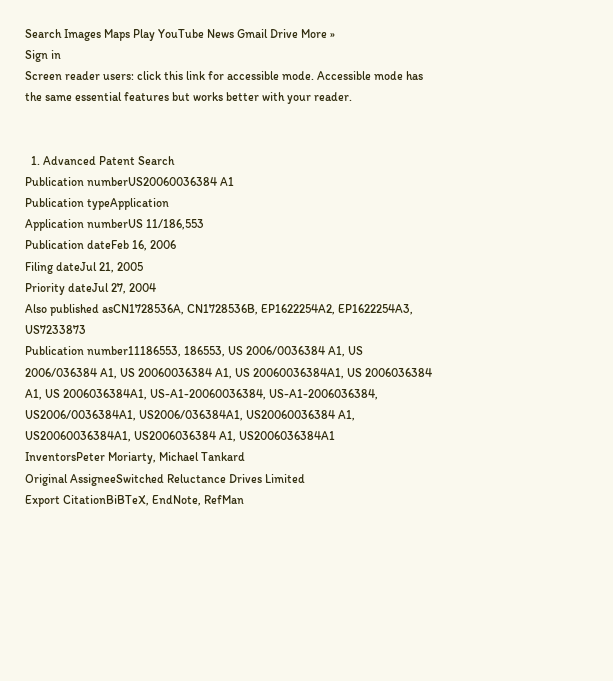Search Images Maps Play YouTube News Gmail Drive More »
Sign in
Screen reader users: click this link for accessible mode. Accessible mode has the same essential features but works better with your reader.


  1. Advanced Patent Search
Publication numberUS20060036384 A1
Publication typeApplication
Application numberUS 11/186,553
Publication dateFeb 16, 2006
Filing dateJul 21, 2005
Priority dateJul 27, 2004
Also published asCN1728536A, CN1728536B, EP1622254A2, EP1622254A3, US7233873
Publication number11186553, 186553, US 2006/0036384 A1, US 2006/036384 A1, US 20060036384 A1, US 20060036384A1, US 2006036384 A1, US 2006036384A1, US-A1-20060036384, US-A1-2006036384, US2006/0036384A1, US2006/036384A1, US20060036384 A1, US20060036384A1, US2006036384 A1, US2006036384A1
InventorsPeter Moriarty, Michael Tankard
Original AssigneeSwitched Reluctance Drives Limited
Export CitationBiBTeX, EndNote, RefMan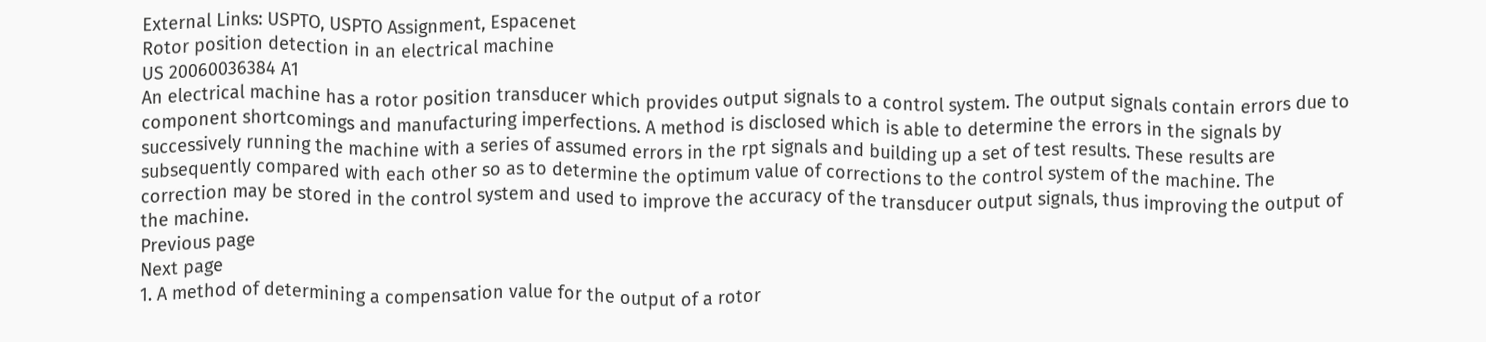External Links: USPTO, USPTO Assignment, Espacenet
Rotor position detection in an electrical machine
US 20060036384 A1
An electrical machine has a rotor position transducer which provides output signals to a control system. The output signals contain errors due to component shortcomings and manufacturing imperfections. A method is disclosed which is able to determine the errors in the signals by successively running the machine with a series of assumed errors in the rpt signals and building up a set of test results. These results are subsequently compared with each other so as to determine the optimum value of corrections to the control system of the machine. The correction may be stored in the control system and used to improve the accuracy of the transducer output signals, thus improving the output of the machine.
Previous page
Next page
1. A method of determining a compensation value for the output of a rotor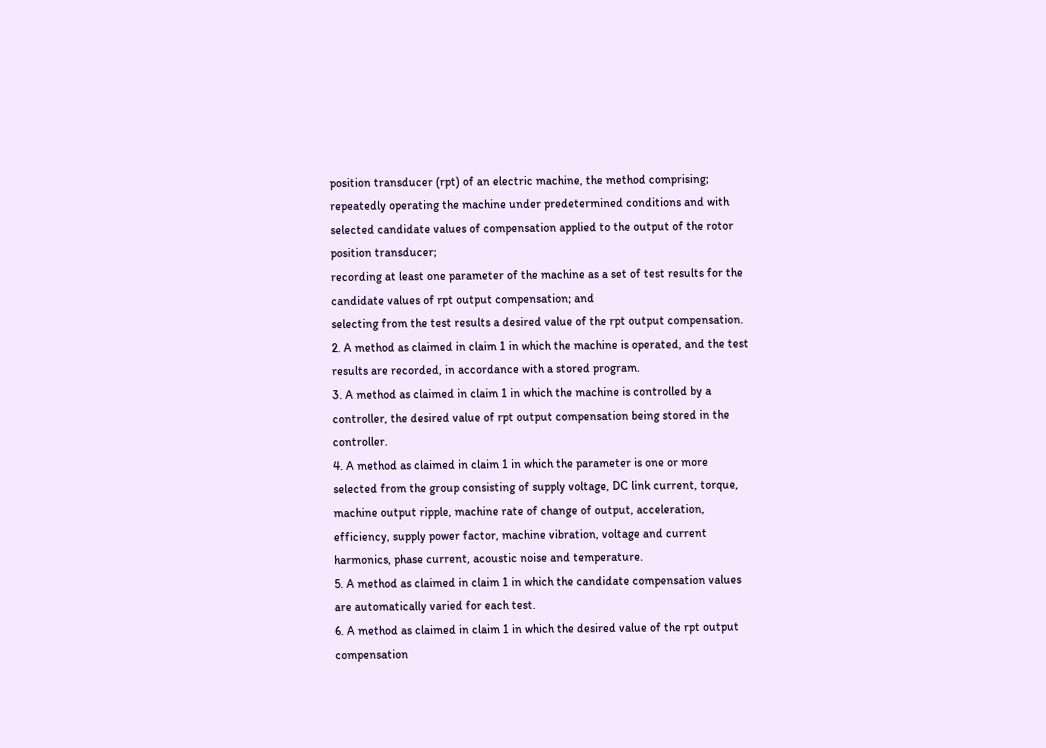position transducer (rpt) of an electric machine, the method comprising;
repeatedly operating the machine under predetermined conditions and with selected candidate values of compensation applied to the output of the rotor position transducer;
recording at least one parameter of the machine as a set of test results for the candidate values of rpt output compensation; and
selecting from the test results a desired value of the rpt output compensation.
2. A method as claimed in claim 1 in which the machine is operated, and the test results are recorded, in accordance with a stored program.
3. A method as claimed in claim 1 in which the machine is controlled by a controller, the desired value of rpt output compensation being stored in the controller.
4. A method as claimed in claim 1 in which the parameter is one or more selected from the group consisting of supply voltage, DC link current, torque, machine output ripple, machine rate of change of output, acceleration, efficiency, supply power factor, machine vibration, voltage and current harmonics, phase current, acoustic noise and temperature.
5. A method as claimed in claim 1 in which the candidate compensation values are automatically varied for each test.
6. A method as claimed in claim 1 in which the desired value of the rpt output compensation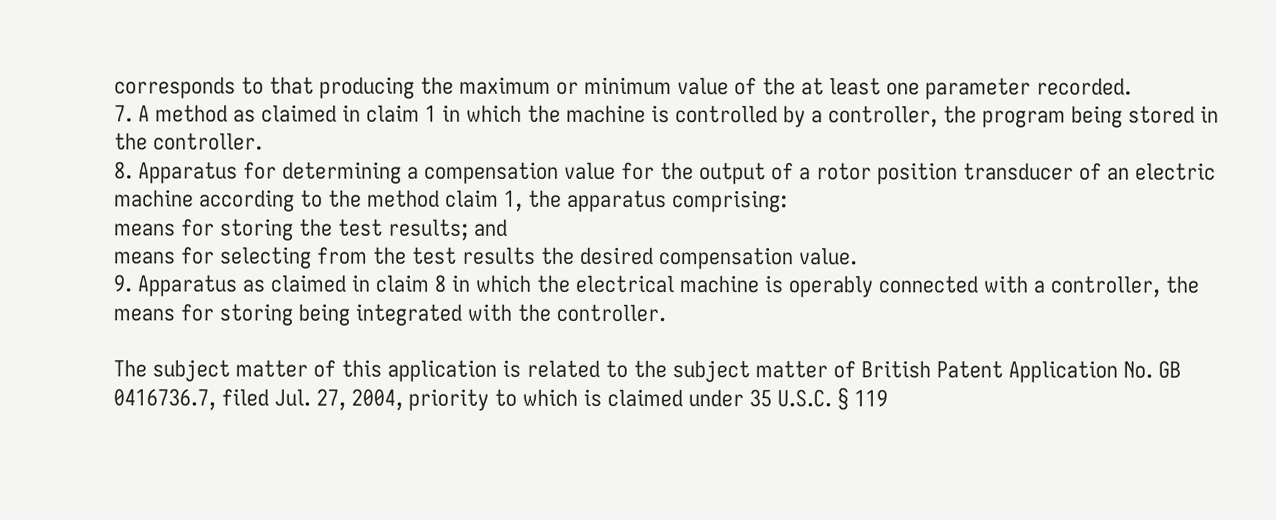corresponds to that producing the maximum or minimum value of the at least one parameter recorded.
7. A method as claimed in claim 1 in which the machine is controlled by a controller, the program being stored in the controller.
8. Apparatus for determining a compensation value for the output of a rotor position transducer of an electric machine according to the method claim 1, the apparatus comprising:
means for storing the test results; and
means for selecting from the test results the desired compensation value.
9. Apparatus as claimed in claim 8 in which the electrical machine is operably connected with a controller, the means for storing being integrated with the controller.

The subject matter of this application is related to the subject matter of British Patent Application No. GB 0416736.7, filed Jul. 27, 2004, priority to which is claimed under 35 U.S.C. § 119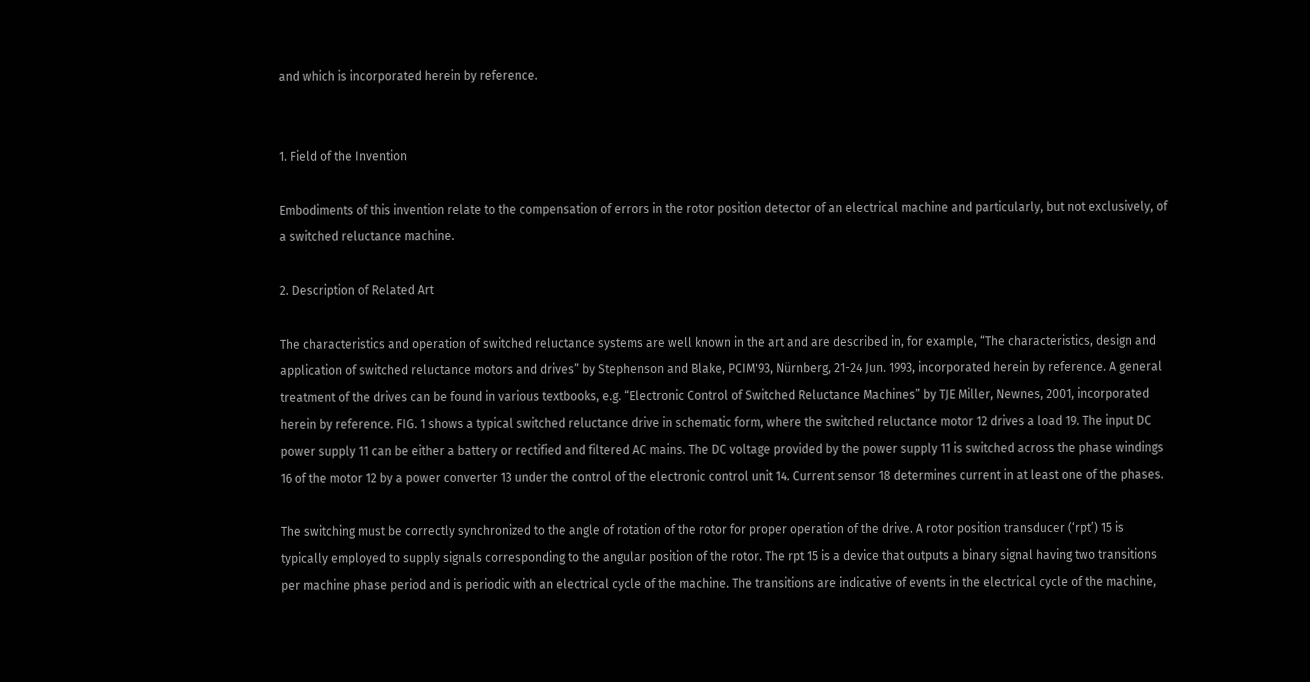and which is incorporated herein by reference.


1. Field of the Invention

Embodiments of this invention relate to the compensation of errors in the rotor position detector of an electrical machine and particularly, but not exclusively, of a switched reluctance machine.

2. Description of Related Art

The characteristics and operation of switched reluctance systems are well known in the art and are described in, for example, “The characteristics, design and application of switched reluctance motors and drives” by Stephenson and Blake, PCIM'93, Nürnberg, 21-24 Jun. 1993, incorporated herein by reference. A general treatment of the drives can be found in various textbooks, e.g. “Electronic Control of Switched Reluctance Machines” by TJE Miller, Newnes, 2001, incorporated herein by reference. FIG. 1 shows a typical switched reluctance drive in schematic form, where the switched reluctance motor 12 drives a load 19. The input DC power supply 11 can be either a battery or rectified and filtered AC mains. The DC voltage provided by the power supply 11 is switched across the phase windings 16 of the motor 12 by a power converter 13 under the control of the electronic control unit 14. Current sensor 18 determines current in at least one of the phases.

The switching must be correctly synchronized to the angle of rotation of the rotor for proper operation of the drive. A rotor position transducer (‘rpt’) 15 is typically employed to supply signals corresponding to the angular position of the rotor. The rpt 15 is a device that outputs a binary signal having two transitions per machine phase period and is periodic with an electrical cycle of the machine. The transitions are indicative of events in the electrical cycle of the machine,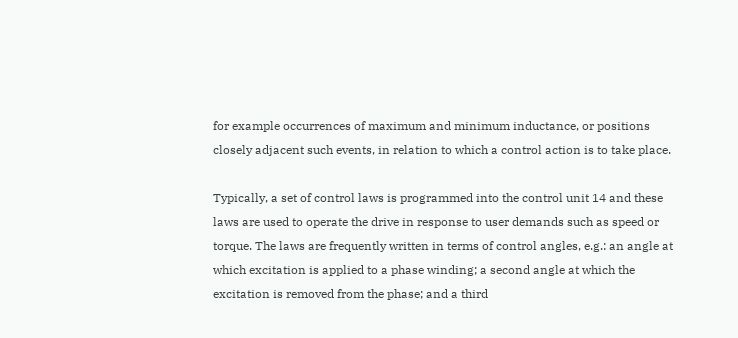for example occurrences of maximum and minimum inductance, or positions closely adjacent such events, in relation to which a control action is to take place.

Typically, a set of control laws is programmed into the control unit 14 and these laws are used to operate the drive in response to user demands such as speed or torque. The laws are frequently written in terms of control angles, e.g.: an angle at which excitation is applied to a phase winding; a second angle at which the excitation is removed from the phase; and a third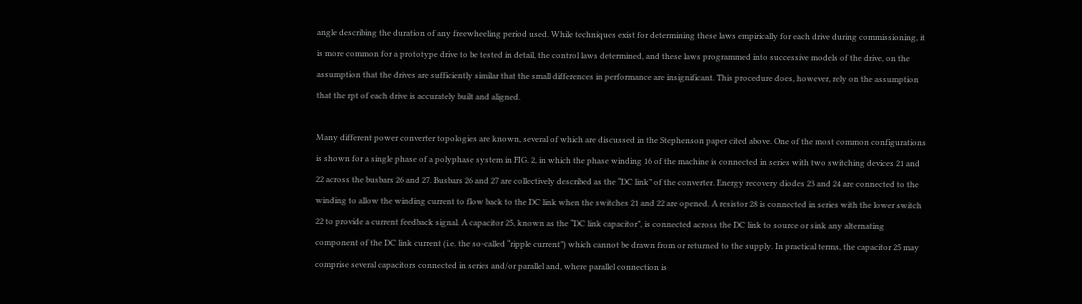angle describing the duration of any freewheeling period used. While techniques exist for determining these laws empirically for each drive during commissioning, it is more common for a prototype drive to be tested in detail, the control laws determined, and these laws programmed into successive models of the drive, on the assumption that the drives are sufficiently similar that the small differences in performance are insignificant. This procedure does, however, rely on the assumption that the rpt of each drive is accurately built and aligned.

Many different power converter topologies are known, several of which are discussed in the Stephenson paper cited above. One of the most common configurations is shown for a single phase of a polyphase system in FIG. 2, in which the phase winding 16 of the machine is connected in series with two switching devices 21 and 22 across the busbars 26 and 27. Busbars 26 and 27 are collectively described as the “DC link” of the converter. Energy recovery diodes 23 and 24 are connected to the winding to allow the winding current to flow back to the DC link when the switches 21 and 22 are opened. A resistor 28 is connected in series with the lower switch 22 to provide a current feedback signal. A capacitor 25, known as the “DC link capacitor”, is connected across the DC link to source or sink any alternating component of the DC link current (i.e. the so-called “ripple current”) which cannot be drawn from or returned to the supply. In practical terms, the capacitor 25 may comprise several capacitors connected in series and/or parallel and, where parallel connection is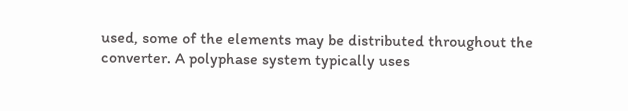used, some of the elements may be distributed throughout the converter. A polyphase system typically uses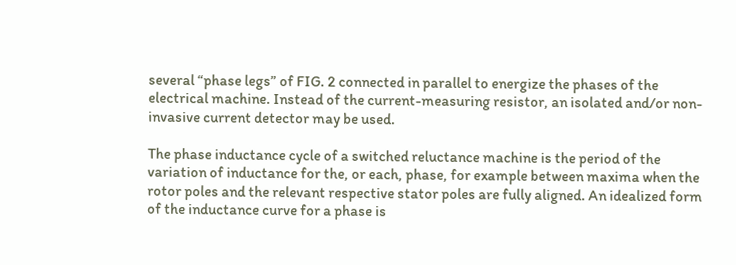several “phase legs” of FIG. 2 connected in parallel to energize the phases of the electrical machine. Instead of the current-measuring resistor, an isolated and/or non-invasive current detector may be used.

The phase inductance cycle of a switched reluctance machine is the period of the variation of inductance for the, or each, phase, for example between maxima when the rotor poles and the relevant respective stator poles are fully aligned. An idealized form of the inductance curve for a phase is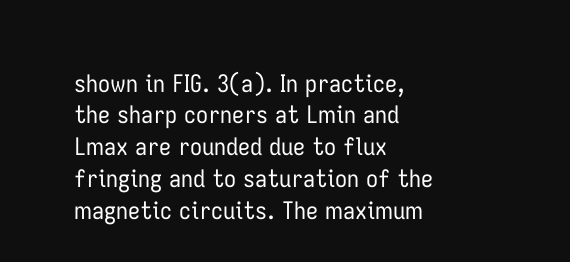shown in FIG. 3(a). In practice, the sharp corners at Lmin and Lmax are rounded due to flux fringing and to saturation of the magnetic circuits. The maximum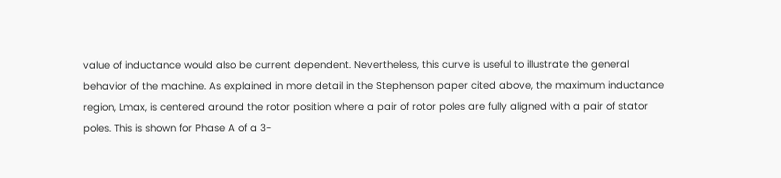value of inductance would also be current dependent. Nevertheless, this curve is useful to illustrate the general behavior of the machine. As explained in more detail in the Stephenson paper cited above, the maximum inductance region, Lmax, is centered around the rotor position where a pair of rotor poles are fully aligned with a pair of stator poles. This is shown for Phase A of a 3-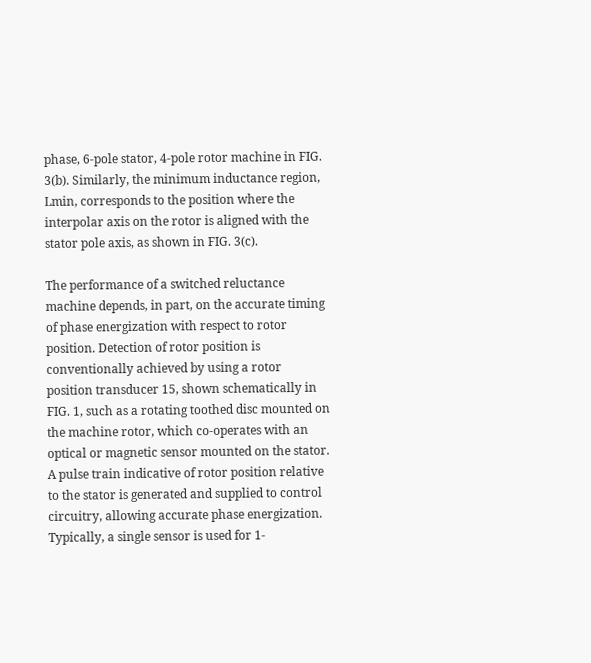phase, 6-pole stator, 4-pole rotor machine in FIG. 3(b). Similarly, the minimum inductance region, Lmin, corresponds to the position where the interpolar axis on the rotor is aligned with the stator pole axis, as shown in FIG. 3(c).

The performance of a switched reluctance machine depends, in part, on the accurate timing of phase energization with respect to rotor position. Detection of rotor position is conventionally achieved by using a rotor position transducer 15, shown schematically in FIG. 1, such as a rotating toothed disc mounted on the machine rotor, which co-operates with an optical or magnetic sensor mounted on the stator. A pulse train indicative of rotor position relative to the stator is generated and supplied to control circuitry, allowing accurate phase energization. Typically, a single sensor is used for 1-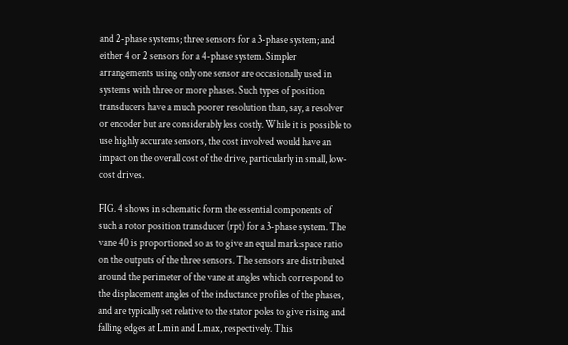and 2-phase systems; three sensors for a 3-phase system; and either 4 or 2 sensors for a 4-phase system. Simpler arrangements using only one sensor are occasionally used in systems with three or more phases. Such types of position transducers have a much poorer resolution than, say, a resolver or encoder but are considerably less costly. While it is possible to use highly accurate sensors, the cost involved would have an impact on the overall cost of the drive, particularly in small, low-cost drives.

FIG. 4 shows in schematic form the essential components of such a rotor position transducer (rpt) for a 3-phase system. The vane 40 is proportioned so as to give an equal mark:space ratio on the outputs of the three sensors. The sensors are distributed around the perimeter of the vane at angles which correspond to the displacement angles of the inductance profiles of the phases, and are typically set relative to the stator poles to give rising and falling edges at Lmin and Lmax, respectively. This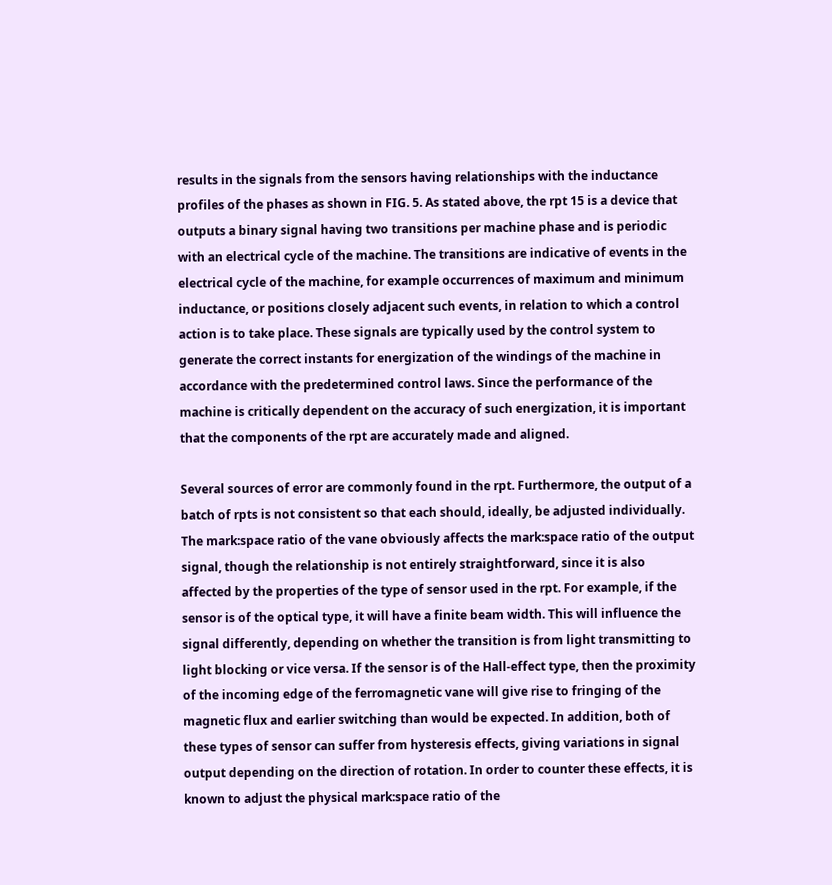results in the signals from the sensors having relationships with the inductance profiles of the phases as shown in FIG. 5. As stated above, the rpt 15 is a device that outputs a binary signal having two transitions per machine phase and is periodic with an electrical cycle of the machine. The transitions are indicative of events in the electrical cycle of the machine, for example occurrences of maximum and minimum inductance, or positions closely adjacent such events, in relation to which a control action is to take place. These signals are typically used by the control system to generate the correct instants for energization of the windings of the machine in accordance with the predetermined control laws. Since the performance of the machine is critically dependent on the accuracy of such energization, it is important that the components of the rpt are accurately made and aligned.

Several sources of error are commonly found in the rpt. Furthermore, the output of a batch of rpts is not consistent so that each should, ideally, be adjusted individually. The mark:space ratio of the vane obviously affects the mark:space ratio of the output signal, though the relationship is not entirely straightforward, since it is also affected by the properties of the type of sensor used in the rpt. For example, if the sensor is of the optical type, it will have a finite beam width. This will influence the signal differently, depending on whether the transition is from light transmitting to light blocking or vice versa. If the sensor is of the Hall-effect type, then the proximity of the incoming edge of the ferromagnetic vane will give rise to fringing of the magnetic flux and earlier switching than would be expected. In addition, both of these types of sensor can suffer from hysteresis effects, giving variations in signal output depending on the direction of rotation. In order to counter these effects, it is known to adjust the physical mark:space ratio of the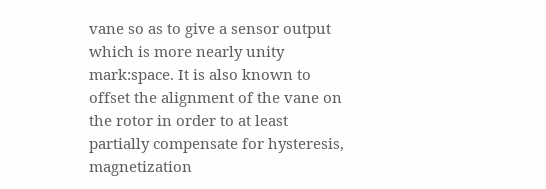vane so as to give a sensor output which is more nearly unity mark:space. It is also known to offset the alignment of the vane on the rotor in order to at least partially compensate for hysteresis, magnetization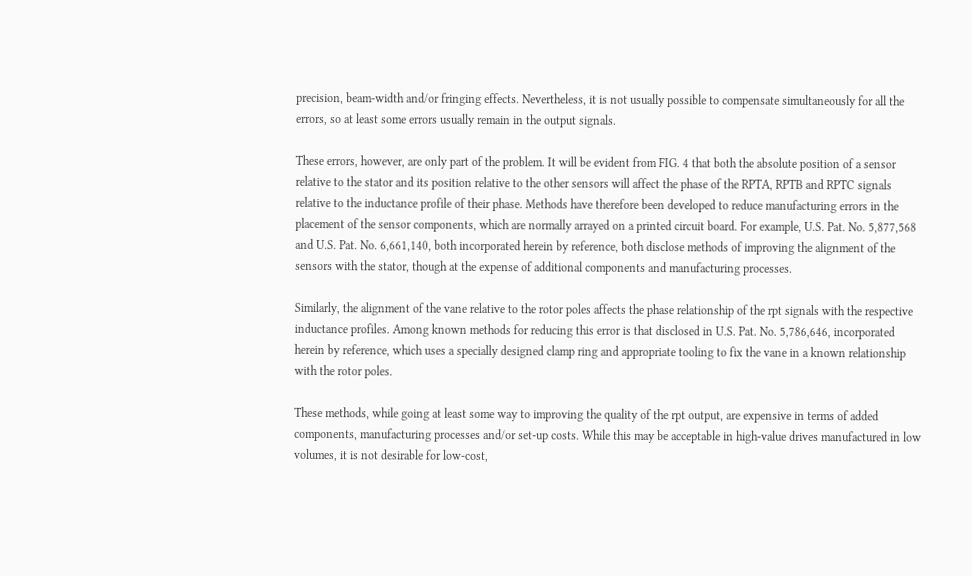precision, beam-width and/or fringing effects. Nevertheless, it is not usually possible to compensate simultaneously for all the errors, so at least some errors usually remain in the output signals.

These errors, however, are only part of the problem. It will be evident from FIG. 4 that both the absolute position of a sensor relative to the stator and its position relative to the other sensors will affect the phase of the RPTA, RPTB and RPTC signals relative to the inductance profile of their phase. Methods have therefore been developed to reduce manufacturing errors in the placement of the sensor components, which are normally arrayed on a printed circuit board. For example, U.S. Pat. No. 5,877,568 and U.S. Pat. No. 6,661,140, both incorporated herein by reference, both disclose methods of improving the alignment of the sensors with the stator, though at the expense of additional components and manufacturing processes.

Similarly, the alignment of the vane relative to the rotor poles affects the phase relationship of the rpt signals with the respective inductance profiles. Among known methods for reducing this error is that disclosed in U.S. Pat. No. 5,786,646, incorporated herein by reference, which uses a specially designed clamp ring and appropriate tooling to fix the vane in a known relationship with the rotor poles.

These methods, while going at least some way to improving the quality of the rpt output, are expensive in terms of added components, manufacturing processes and/or set-up costs. While this may be acceptable in high-value drives manufactured in low volumes, it is not desirable for low-cost,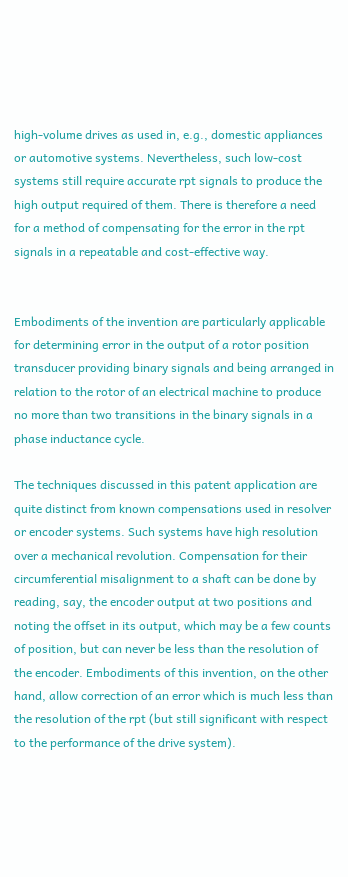high-volume drives as used in, e.g., domestic appliances or automotive systems. Nevertheless, such low-cost systems still require accurate rpt signals to produce the high output required of them. There is therefore a need for a method of compensating for the error in the rpt signals in a repeatable and cost-effective way.


Embodiments of the invention are particularly applicable for determining error in the output of a rotor position transducer providing binary signals and being arranged in relation to the rotor of an electrical machine to produce no more than two transitions in the binary signals in a phase inductance cycle.

The techniques discussed in this patent application are quite distinct from known compensations used in resolver or encoder systems. Such systems have high resolution over a mechanical revolution. Compensation for their circumferential misalignment to a shaft can be done by reading, say, the encoder output at two positions and noting the offset in its output, which may be a few counts of position, but can never be less than the resolution of the encoder. Embodiments of this invention, on the other hand, allow correction of an error which is much less than the resolution of the rpt (but still significant with respect to the performance of the drive system).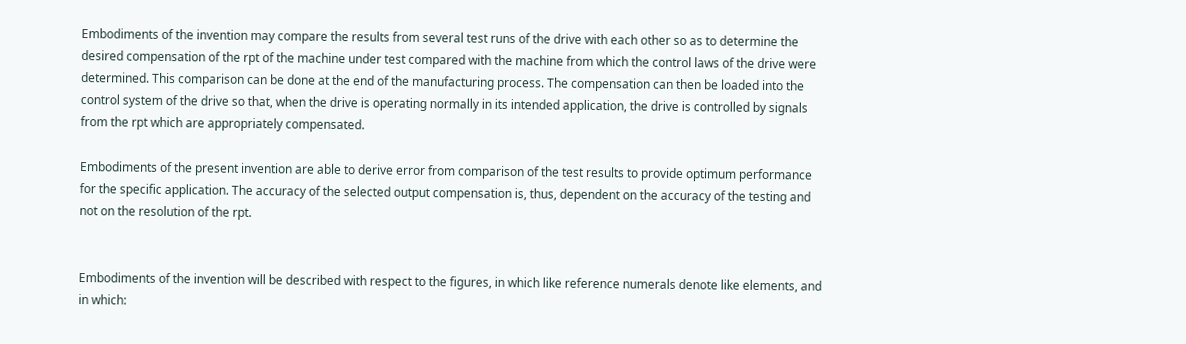Embodiments of the invention may compare the results from several test runs of the drive with each other so as to determine the desired compensation of the rpt of the machine under test compared with the machine from which the control laws of the drive were determined. This comparison can be done at the end of the manufacturing process. The compensation can then be loaded into the control system of the drive so that, when the drive is operating normally in its intended application, the drive is controlled by signals from the rpt which are appropriately compensated.

Embodiments of the present invention are able to derive error from comparison of the test results to provide optimum performance for the specific application. The accuracy of the selected output compensation is, thus, dependent on the accuracy of the testing and not on the resolution of the rpt.


Embodiments of the invention will be described with respect to the figures, in which like reference numerals denote like elements, and in which: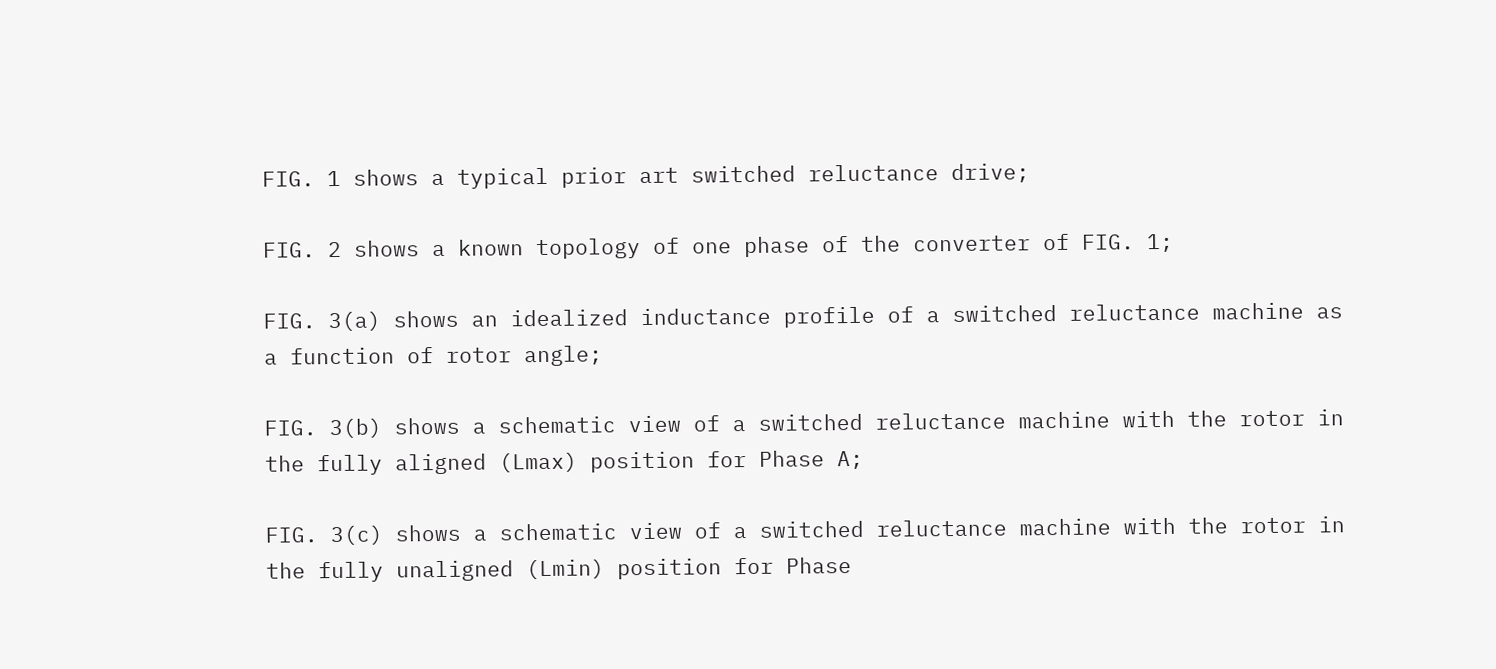FIG. 1 shows a typical prior art switched reluctance drive;

FIG. 2 shows a known topology of one phase of the converter of FIG. 1;

FIG. 3(a) shows an idealized inductance profile of a switched reluctance machine as a function of rotor angle;

FIG. 3(b) shows a schematic view of a switched reluctance machine with the rotor in the fully aligned (Lmax) position for Phase A;

FIG. 3(c) shows a schematic view of a switched reluctance machine with the rotor in the fully unaligned (Lmin) position for Phase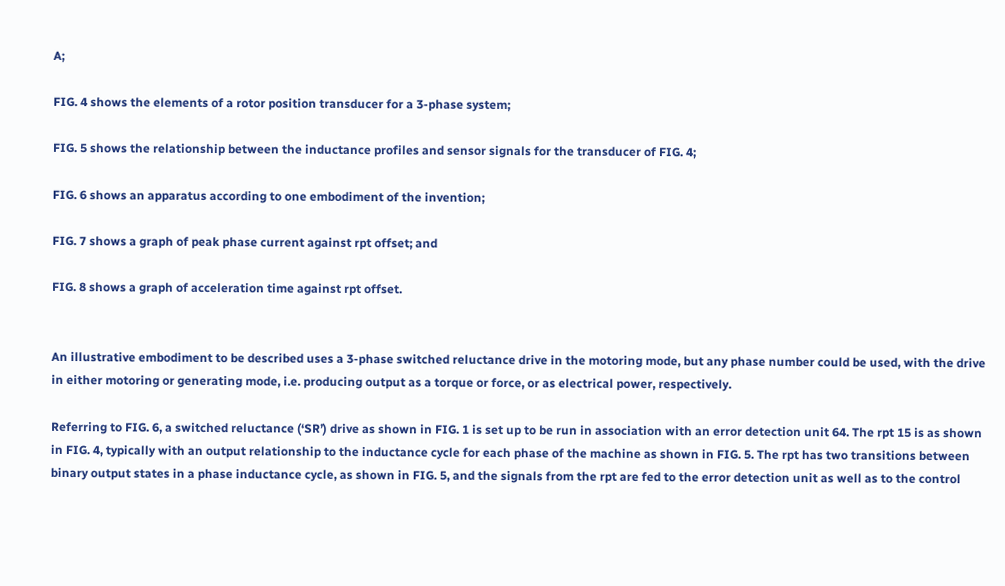A;

FIG. 4 shows the elements of a rotor position transducer for a 3-phase system;

FIG. 5 shows the relationship between the inductance profiles and sensor signals for the transducer of FIG. 4;

FIG. 6 shows an apparatus according to one embodiment of the invention;

FIG. 7 shows a graph of peak phase current against rpt offset; and

FIG. 8 shows a graph of acceleration time against rpt offset.


An illustrative embodiment to be described uses a 3-phase switched reluctance drive in the motoring mode, but any phase number could be used, with the drive in either motoring or generating mode, i.e. producing output as a torque or force, or as electrical power, respectively.

Referring to FIG. 6, a switched reluctance (‘SR’) drive as shown in FIG. 1 is set up to be run in association with an error detection unit 64. The rpt 15 is as shown in FIG. 4, typically with an output relationship to the inductance cycle for each phase of the machine as shown in FIG. 5. The rpt has two transitions between binary output states in a phase inductance cycle, as shown in FIG. 5, and the signals from the rpt are fed to the error detection unit as well as to the control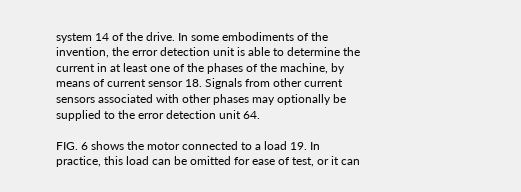system 14 of the drive. In some embodiments of the invention, the error detection unit is able to determine the current in at least one of the phases of the machine, by means of current sensor 18. Signals from other current sensors associated with other phases may optionally be supplied to the error detection unit 64.

FIG. 6 shows the motor connected to a load 19. In practice, this load can be omitted for ease of test, or it can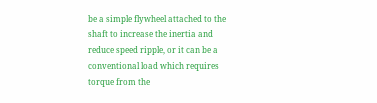be a simple flywheel attached to the shaft to increase the inertia and reduce speed ripple, or it can be a conventional load which requires torque from the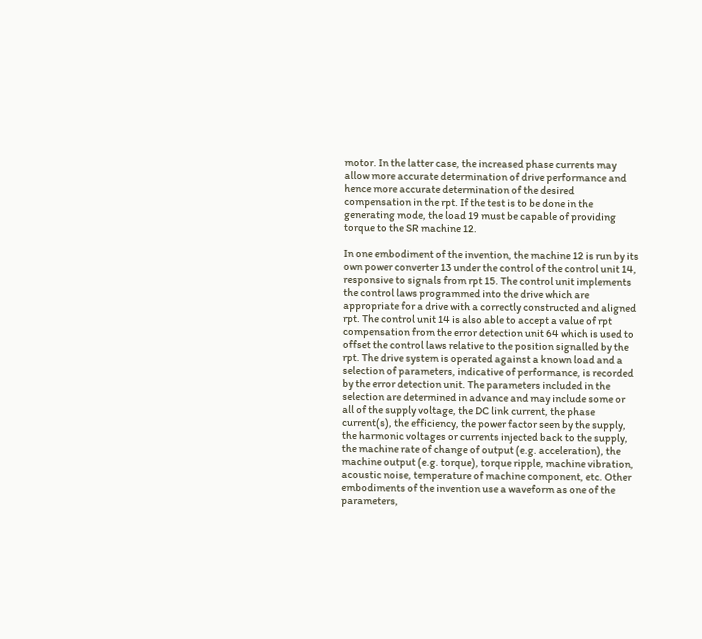motor. In the latter case, the increased phase currents may allow more accurate determination of drive performance and hence more accurate determination of the desired compensation in the rpt. If the test is to be done in the generating mode, the load 19 must be capable of providing torque to the SR machine 12.

In one embodiment of the invention, the machine 12 is run by its own power converter 13 under the control of the control unit 14, responsive to signals from rpt 15. The control unit implements the control laws programmed into the drive which are appropriate for a drive with a correctly constructed and aligned rpt. The control unit 14 is also able to accept a value of rpt compensation from the error detection unit 64 which is used to offset the control laws relative to the position signalled by the rpt. The drive system is operated against a known load and a selection of parameters, indicative of performance, is recorded by the error detection unit. The parameters included in the selection are determined in advance and may include some or all of the supply voltage, the DC link current, the phase current(s), the efficiency, the power factor seen by the supply, the harmonic voltages or currents injected back to the supply, the machine rate of change of output (e.g. acceleration), the machine output (e.g. torque), torque ripple, machine vibration, acoustic noise, temperature of machine component, etc. Other embodiments of the invention use a waveform as one of the parameters,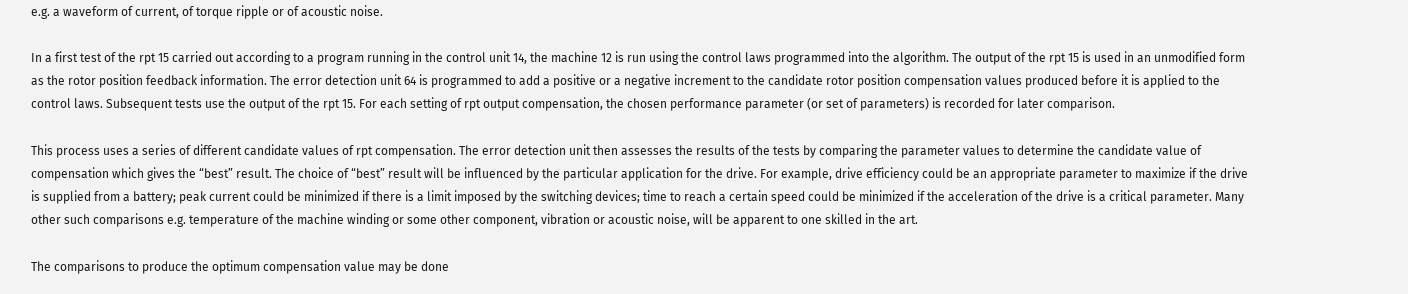e.g. a waveform of current, of torque ripple or of acoustic noise.

In a first test of the rpt 15 carried out according to a program running in the control unit 14, the machine 12 is run using the control laws programmed into the algorithm. The output of the rpt 15 is used in an unmodified form as the rotor position feedback information. The error detection unit 64 is programmed to add a positive or a negative increment to the candidate rotor position compensation values produced before it is applied to the control laws. Subsequent tests use the output of the rpt 15. For each setting of rpt output compensation, the chosen performance parameter (or set of parameters) is recorded for later comparison.

This process uses a series of different candidate values of rpt compensation. The error detection unit then assesses the results of the tests by comparing the parameter values to determine the candidate value of compensation which gives the “best” result. The choice of “best” result will be influenced by the particular application for the drive. For example, drive efficiency could be an appropriate parameter to maximize if the drive is supplied from a battery; peak current could be minimized if there is a limit imposed by the switching devices; time to reach a certain speed could be minimized if the acceleration of the drive is a critical parameter. Many other such comparisons e.g. temperature of the machine winding or some other component, vibration or acoustic noise, will be apparent to one skilled in the art.

The comparisons to produce the optimum compensation value may be done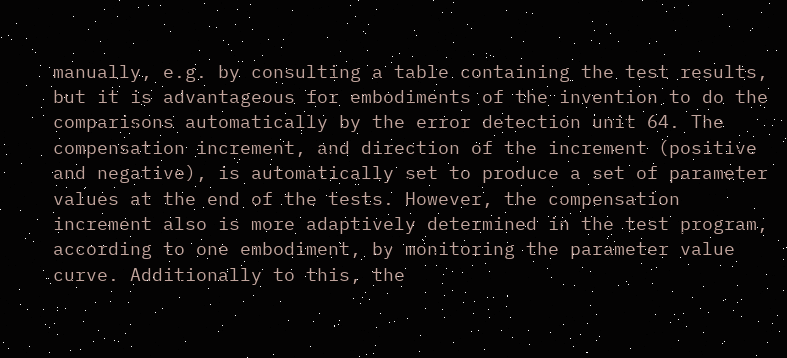manually, e.g. by consulting a table containing the test results, but it is advantageous for embodiments of the invention to do the comparisons automatically by the error detection unit 64. The compensation increment, and direction of the increment (positive and negative), is automatically set to produce a set of parameter values at the end of the tests. However, the compensation increment also is more adaptively determined in the test program, according to one embodiment, by monitoring the parameter value curve. Additionally to this, the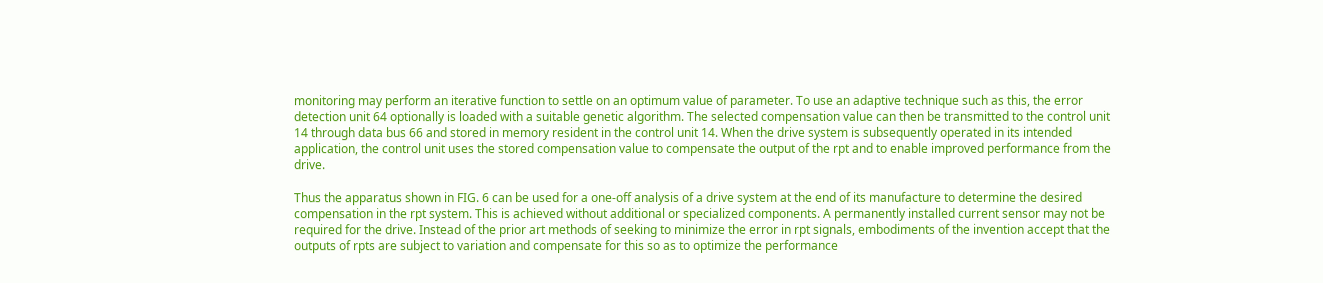monitoring may perform an iterative function to settle on an optimum value of parameter. To use an adaptive technique such as this, the error detection unit 64 optionally is loaded with a suitable genetic algorithm. The selected compensation value can then be transmitted to the control unit 14 through data bus 66 and stored in memory resident in the control unit 14. When the drive system is subsequently operated in its intended application, the control unit uses the stored compensation value to compensate the output of the rpt and to enable improved performance from the drive.

Thus the apparatus shown in FIG. 6 can be used for a one-off analysis of a drive system at the end of its manufacture to determine the desired compensation in the rpt system. This is achieved without additional or specialized components. A permanently installed current sensor may not be required for the drive. Instead of the prior art methods of seeking to minimize the error in rpt signals, embodiments of the invention accept that the outputs of rpts are subject to variation and compensate for this so as to optimize the performance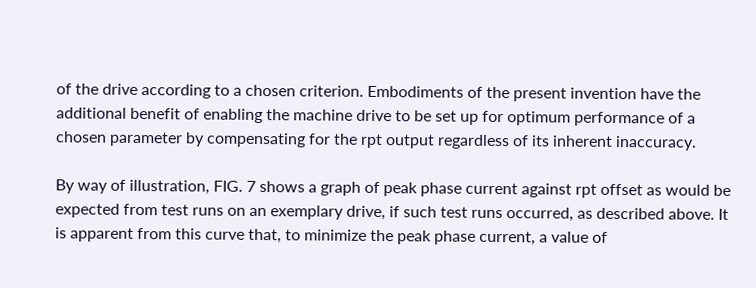of the drive according to a chosen criterion. Embodiments of the present invention have the additional benefit of enabling the machine drive to be set up for optimum performance of a chosen parameter by compensating for the rpt output regardless of its inherent inaccuracy.

By way of illustration, FIG. 7 shows a graph of peak phase current against rpt offset as would be expected from test runs on an exemplary drive, if such test runs occurred, as described above. It is apparent from this curve that, to minimize the peak phase current, a value of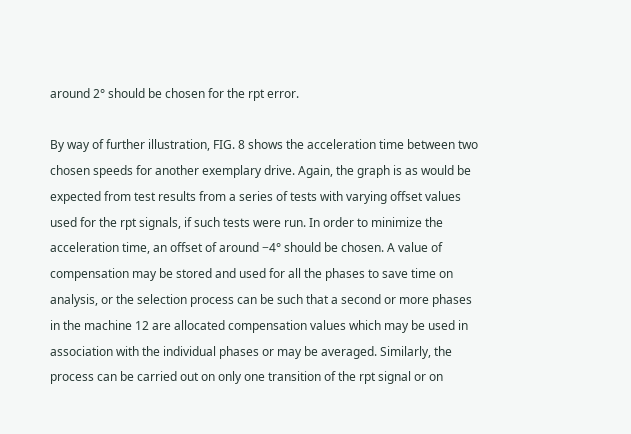around 2° should be chosen for the rpt error.

By way of further illustration, FIG. 8 shows the acceleration time between two chosen speeds for another exemplary drive. Again, the graph is as would be expected from test results from a series of tests with varying offset values used for the rpt signals, if such tests were run. In order to minimize the acceleration time, an offset of around −4° should be chosen. A value of compensation may be stored and used for all the phases to save time on analysis, or the selection process can be such that a second or more phases in the machine 12 are allocated compensation values which may be used in association with the individual phases or may be averaged. Similarly, the process can be carried out on only one transition of the rpt signal or on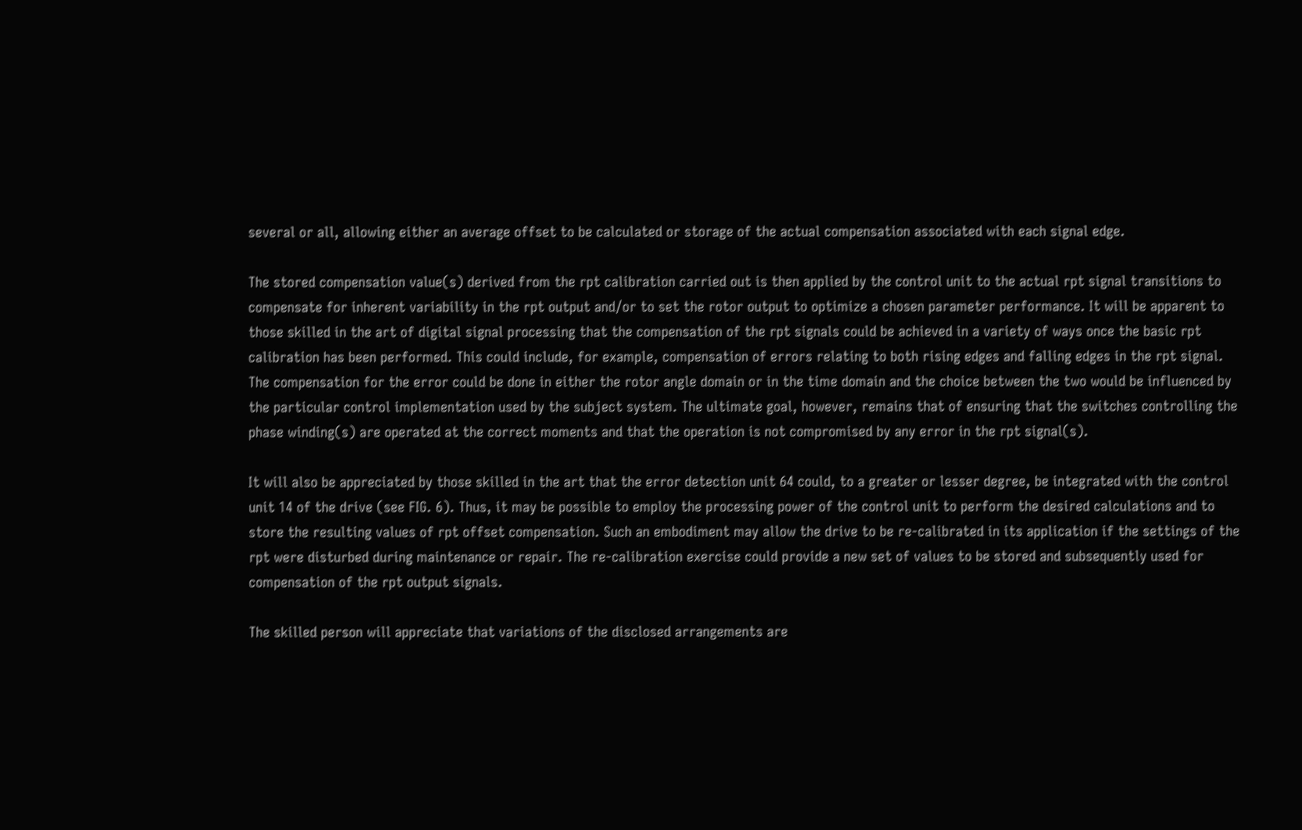several or all, allowing either an average offset to be calculated or storage of the actual compensation associated with each signal edge.

The stored compensation value(s) derived from the rpt calibration carried out is then applied by the control unit to the actual rpt signal transitions to compensate for inherent variability in the rpt output and/or to set the rotor output to optimize a chosen parameter performance. It will be apparent to those skilled in the art of digital signal processing that the compensation of the rpt signals could be achieved in a variety of ways once the basic rpt calibration has been performed. This could include, for example, compensation of errors relating to both rising edges and falling edges in the rpt signal. The compensation for the error could be done in either the rotor angle domain or in the time domain and the choice between the two would be influenced by the particular control implementation used by the subject system. The ultimate goal, however, remains that of ensuring that the switches controlling the phase winding(s) are operated at the correct moments and that the operation is not compromised by any error in the rpt signal(s).

It will also be appreciated by those skilled in the art that the error detection unit 64 could, to a greater or lesser degree, be integrated with the control unit 14 of the drive (see FIG. 6). Thus, it may be possible to employ the processing power of the control unit to perform the desired calculations and to store the resulting values of rpt offset compensation. Such an embodiment may allow the drive to be re-calibrated in its application if the settings of the rpt were disturbed during maintenance or repair. The re-calibration exercise could provide a new set of values to be stored and subsequently used for compensation of the rpt output signals.

The skilled person will appreciate that variations of the disclosed arrangements are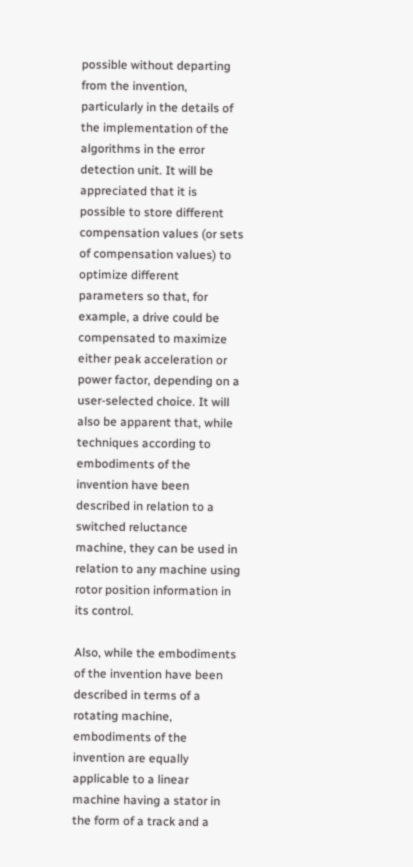possible without departing from the invention, particularly in the details of the implementation of the algorithms in the error detection unit. It will be appreciated that it is possible to store different compensation values (or sets of compensation values) to optimize different parameters so that, for example, a drive could be compensated to maximize either peak acceleration or power factor, depending on a user-selected choice. It will also be apparent that, while techniques according to embodiments of the invention have been described in relation to a switched reluctance machine, they can be used in relation to any machine using rotor position information in its control.

Also, while the embodiments of the invention have been described in terms of a rotating machine, embodiments of the invention are equally applicable to a linear machine having a stator in the form of a track and a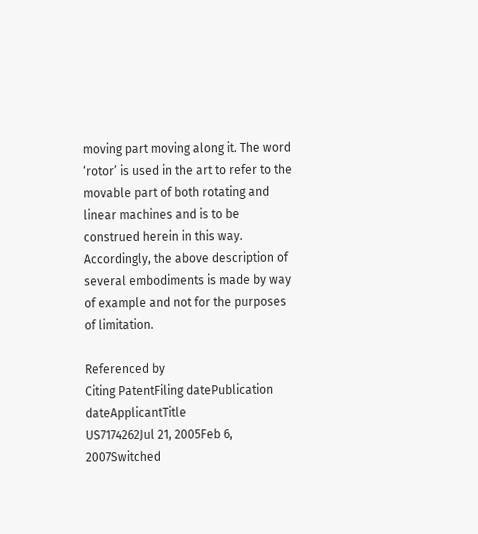moving part moving along it. The word ‘rotor’ is used in the art to refer to the movable part of both rotating and linear machines and is to be construed herein in this way. Accordingly, the above description of several embodiments is made by way of example and not for the purposes of limitation.

Referenced by
Citing PatentFiling datePublication dateApplicantTitle
US7174262Jul 21, 2005Feb 6, 2007Switched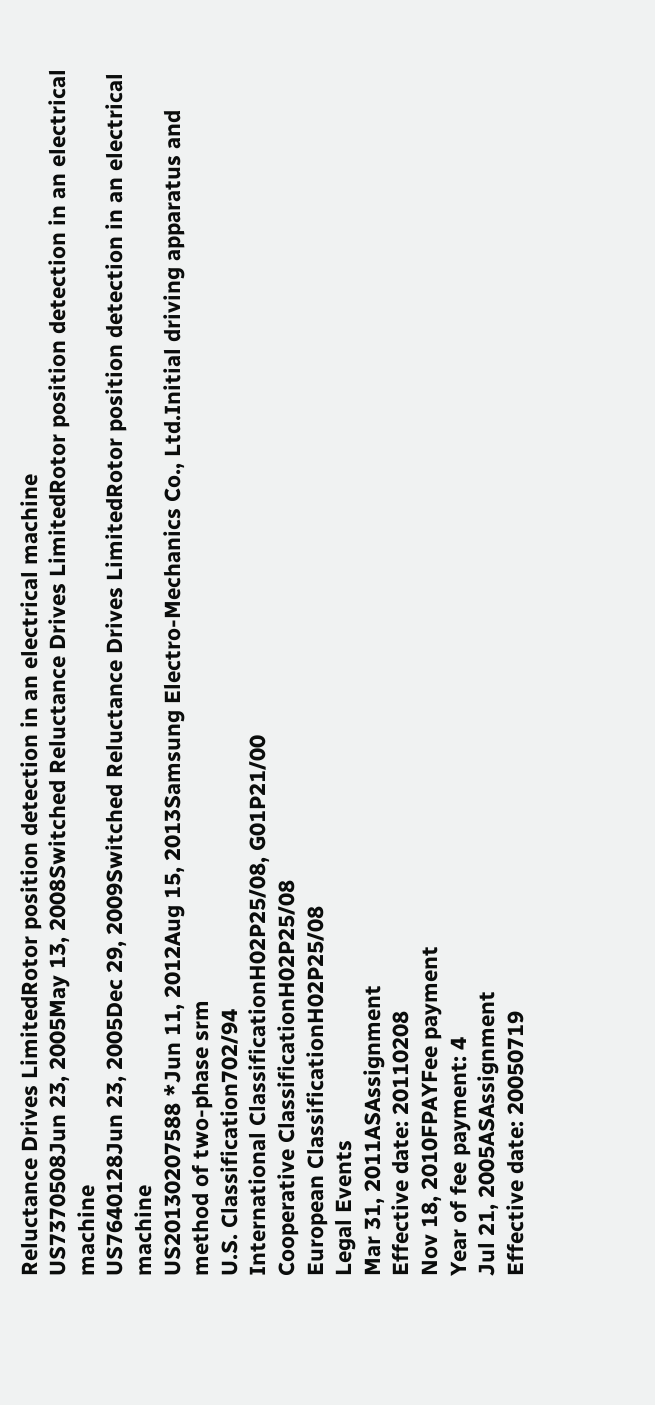Reluctance Drives LimitedRotor position detection in an electrical machine
US7370508Jun 23, 2005May 13, 2008Switched Reluctance Drives LimitedRotor position detection in an electrical machine
US7640128Jun 23, 2005Dec 29, 2009Switched Reluctance Drives LimitedRotor position detection in an electrical machine
US20130207588 *Jun 11, 2012Aug 15, 2013Samsung Electro-Mechanics Co., Ltd.Initial driving apparatus and method of two-phase srm
U.S. Classification702/94
International ClassificationH02P25/08, G01P21/00
Cooperative ClassificationH02P25/08
European ClassificationH02P25/08
Legal Events
Mar 31, 2011ASAssignment
Effective date: 20110208
Nov 18, 2010FPAYFee payment
Year of fee payment: 4
Jul 21, 2005ASAssignment
Effective date: 20050719